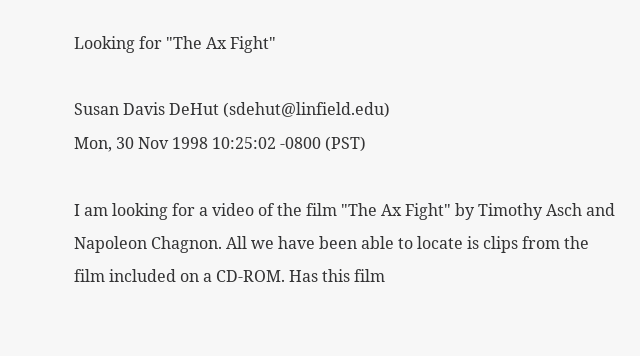Looking for "The Ax Fight"

Susan Davis DeHut (sdehut@linfield.edu)
Mon, 30 Nov 1998 10:25:02 -0800 (PST)

I am looking for a video of the film "The Ax Fight" by Timothy Asch and
Napoleon Chagnon. All we have been able to locate is clips from the
film included on a CD-ROM. Has this film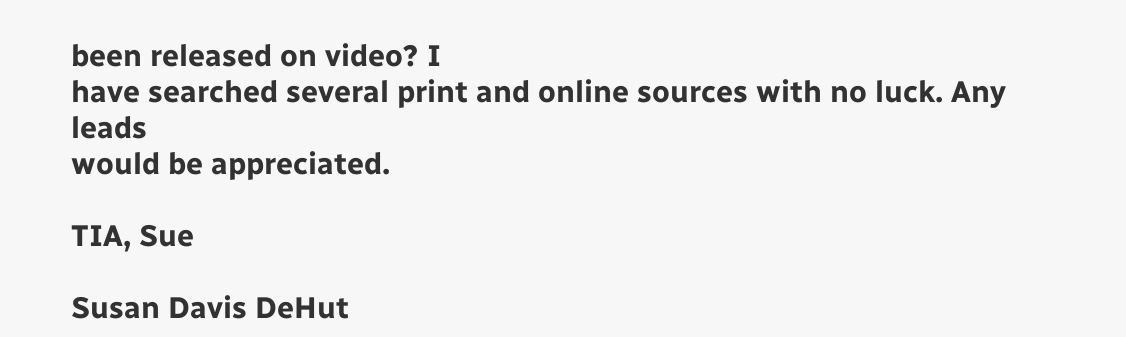been released on video? I
have searched several print and online sources with no luck. Any leads
would be appreciated.

TIA, Sue

Susan Davis DeHut